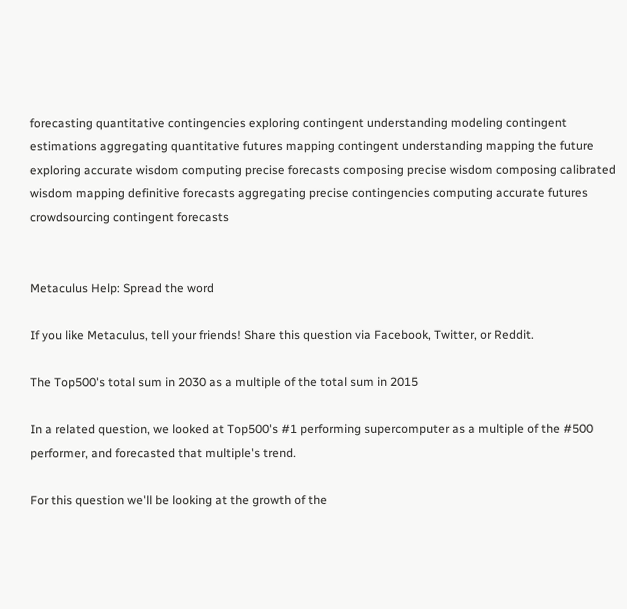forecasting quantitative contingencies exploring contingent understanding modeling contingent estimations aggregating quantitative futures mapping contingent understanding mapping the future exploring accurate wisdom computing precise forecasts composing precise wisdom composing calibrated wisdom mapping definitive forecasts aggregating precise contingencies computing accurate futures crowdsourcing contingent forecasts


Metaculus Help: Spread the word

If you like Metaculus, tell your friends! Share this question via Facebook, Twitter, or Reddit.

The Top500's total sum in 2030 as a multiple of the total sum in 2015

In a related question, we looked at Top500's #1 performing supercomputer as a multiple of the #500 performer, and forecasted that multiple's trend.

For this question we'll be looking at the growth of the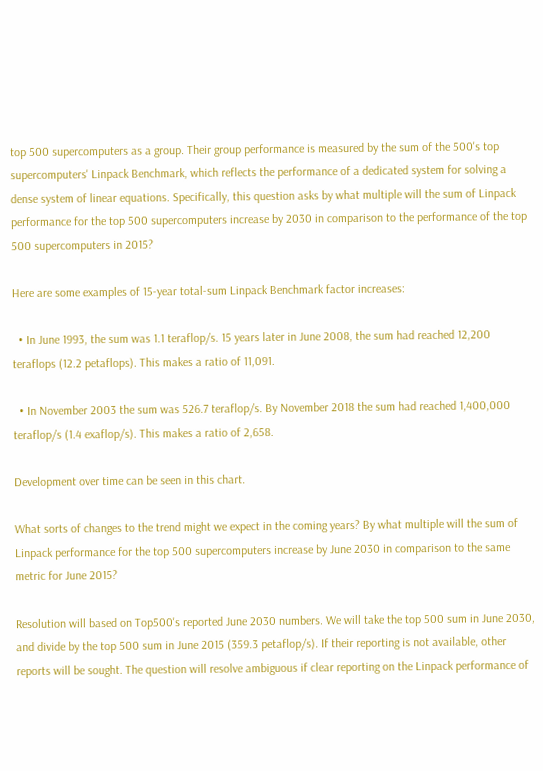top 500 supercomputers as a group. Their group performance is measured by the sum of the 500's top supercomputers' Linpack Benchmark, which reflects the performance of a dedicated system for solving a dense system of linear equations. Specifically, this question asks by what multiple will the sum of Linpack performance for the top 500 supercomputers increase by 2030 in comparison to the performance of the top 500 supercomputers in 2015?

Here are some examples of 15-year total-sum Linpack Benchmark factor increases:

  • In June 1993, the sum was 1.1 teraflop/s. 15 years later in June 2008, the sum had reached 12,200 teraflops (12.2 petaflops). This makes a ratio of 11,091.

  • In November 2003 the sum was 526.7 teraflop/s. By November 2018 the sum had reached 1,400,000 teraflop/s (1.4 exaflop/s). This makes a ratio of 2,658.

Development over time can be seen in this chart.

What sorts of changes to the trend might we expect in the coming years? By what multiple will the sum of Linpack performance for the top 500 supercomputers increase by June 2030 in comparison to the same metric for June 2015?

Resolution will based on Top500's reported June 2030 numbers. We will take the top 500 sum in June 2030, and divide by the top 500 sum in June 2015 (359.3 petaflop/s). If their reporting is not available, other reports will be sought. The question will resolve ambiguous if clear reporting on the Linpack performance of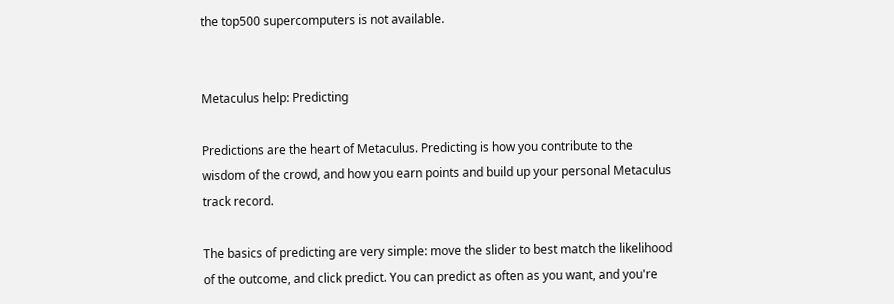the top500 supercomputers is not available.


Metaculus help: Predicting

Predictions are the heart of Metaculus. Predicting is how you contribute to the wisdom of the crowd, and how you earn points and build up your personal Metaculus track record.

The basics of predicting are very simple: move the slider to best match the likelihood of the outcome, and click predict. You can predict as often as you want, and you're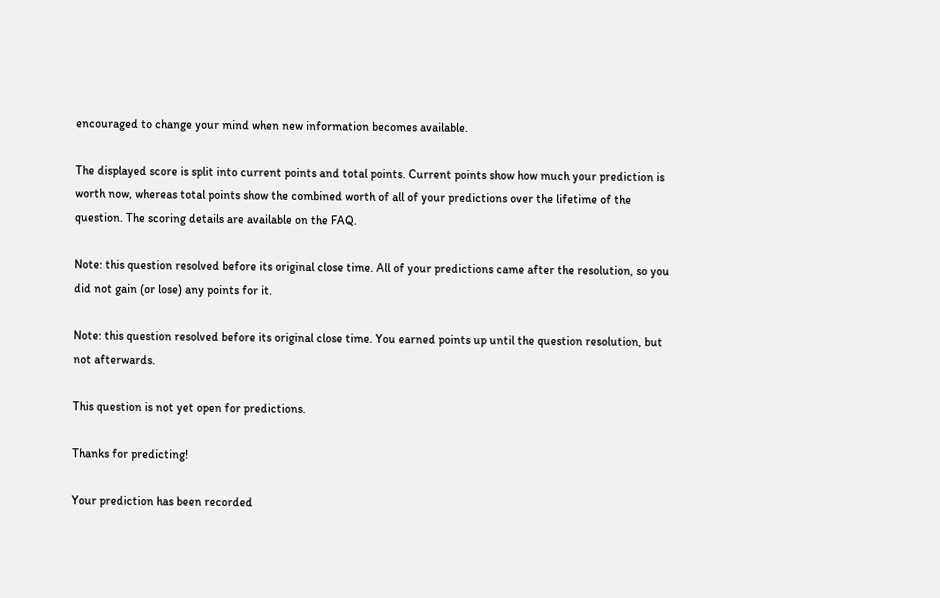encouraged to change your mind when new information becomes available.

The displayed score is split into current points and total points. Current points show how much your prediction is worth now, whereas total points show the combined worth of all of your predictions over the lifetime of the question. The scoring details are available on the FAQ.

Note: this question resolved before its original close time. All of your predictions came after the resolution, so you did not gain (or lose) any points for it.

Note: this question resolved before its original close time. You earned points up until the question resolution, but not afterwards.

This question is not yet open for predictions.

Thanks for predicting!

Your prediction has been recorded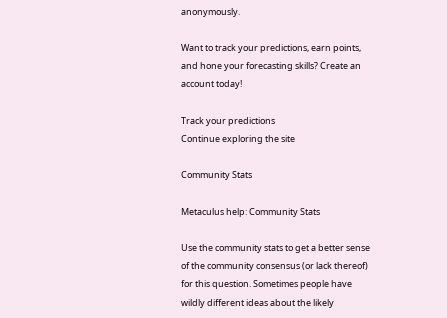anonymously.

Want to track your predictions, earn points, and hone your forecasting skills? Create an account today!

Track your predictions
Continue exploring the site

Community Stats

Metaculus help: Community Stats

Use the community stats to get a better sense of the community consensus (or lack thereof) for this question. Sometimes people have wildly different ideas about the likely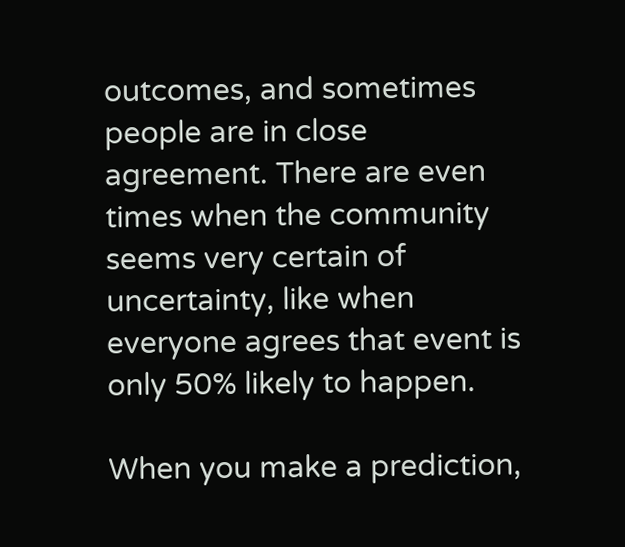outcomes, and sometimes people are in close agreement. There are even times when the community seems very certain of uncertainty, like when everyone agrees that event is only 50% likely to happen.

When you make a prediction,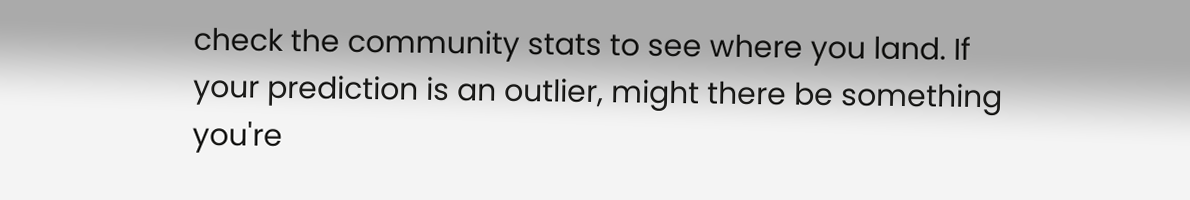check the community stats to see where you land. If your prediction is an outlier, might there be something you're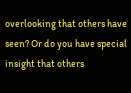overlooking that others have seen? Or do you have special insight that others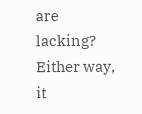are lacking? Either way, it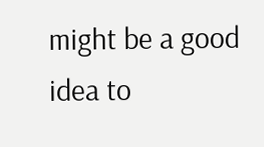might be a good idea to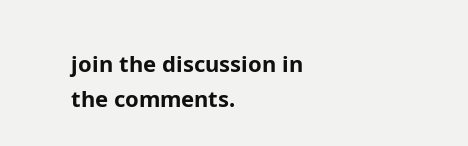join the discussion in the comments.